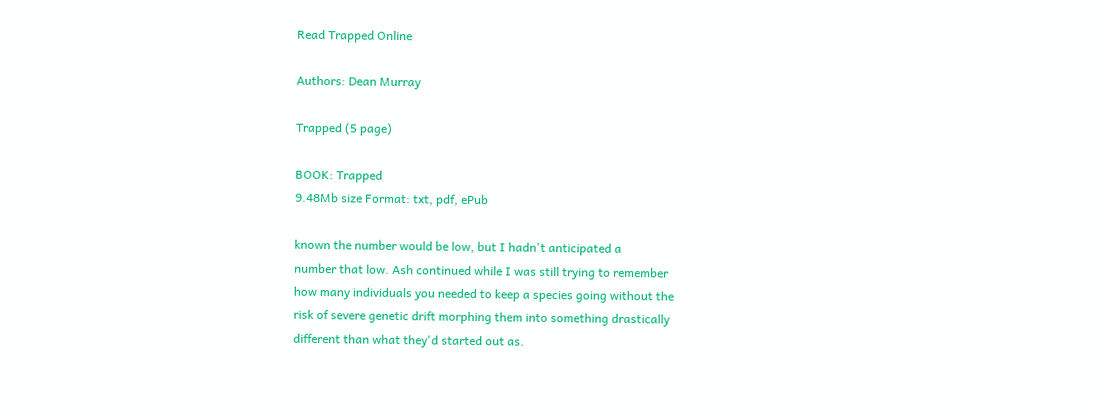Read Trapped Online

Authors: Dean Murray

Trapped (5 page)

BOOK: Trapped
9.48Mb size Format: txt, pdf, ePub

known the number would be low, but I hadn't anticipated a
number that low. Ash continued while I was still trying to remember
how many individuals you needed to keep a species going without the
risk of severe genetic drift morphing them into something drastically
different than what they'd started out as.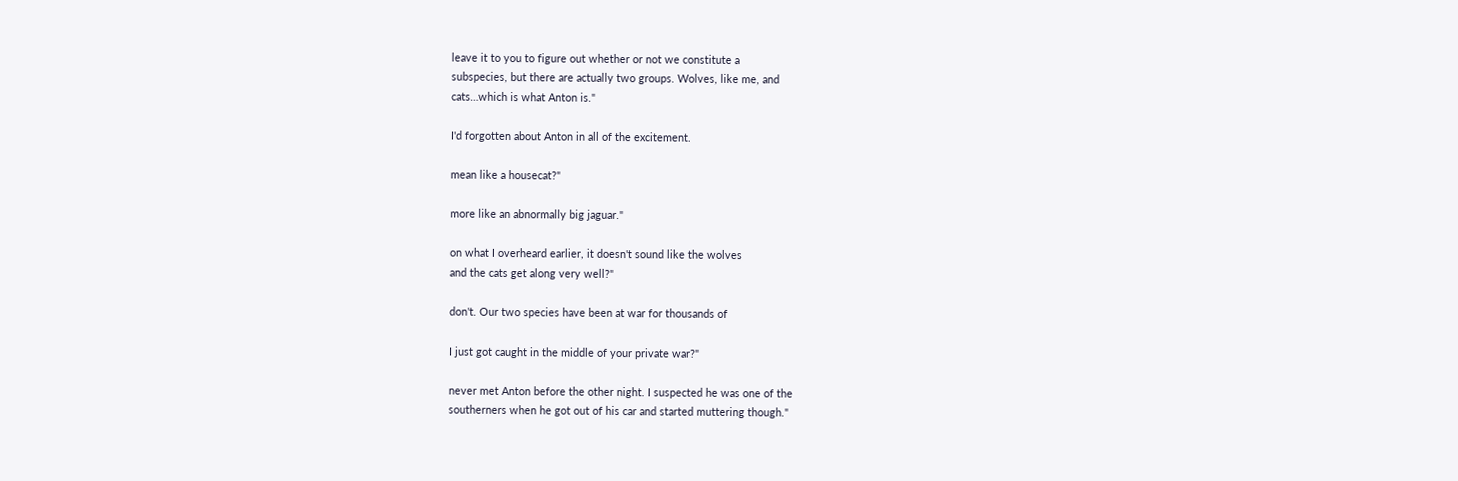leave it to you to figure out whether or not we constitute a
subspecies, but there are actually two groups. Wolves, like me, and
cats…which is what Anton is."

I'd forgotten about Anton in all of the excitement.

mean like a housecat?"

more like an abnormally big jaguar."

on what I overheard earlier, it doesn't sound like the wolves
and the cats get along very well?"

don't. Our two species have been at war for thousands of

I just got caught in the middle of your private war?"

never met Anton before the other night. I suspected he was one of the
southerners when he got out of his car and started muttering though."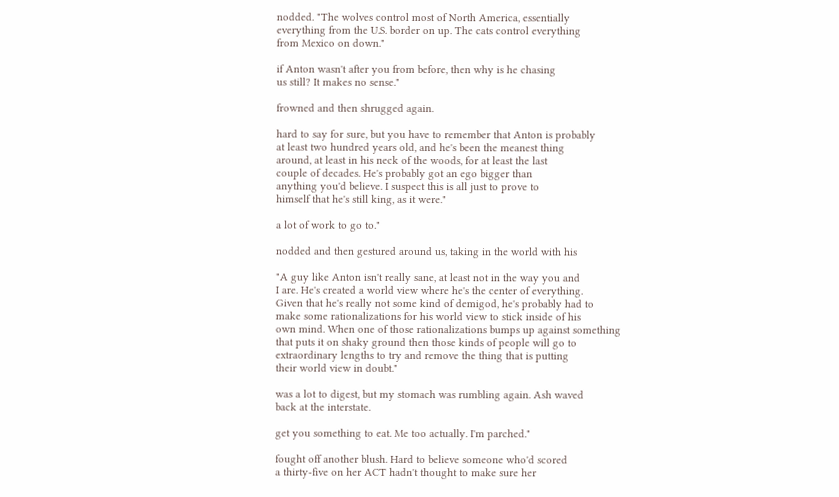nodded. "The wolves control most of North America, essentially
everything from the U.S. border on up. The cats control everything
from Mexico on down."

if Anton wasn't after you from before, then why is he chasing
us still? It makes no sense."

frowned and then shrugged again.

hard to say for sure, but you have to remember that Anton is probably
at least two hundred years old, and he's been the meanest thing
around, at least in his neck of the woods, for at least the last
couple of decades. He's probably got an ego bigger than
anything you'd believe. I suspect this is all just to prove to
himself that he's still king, as it were."

a lot of work to go to."

nodded and then gestured around us, taking in the world with his

"A guy like Anton isn't really sane, at least not in the way you and
I are. He's created a world view where he's the center of everything.
Given that he's really not some kind of demigod, he's probably had to
make some rationalizations for his world view to stick inside of his
own mind. When one of those rationalizations bumps up against something
that puts it on shaky ground then those kinds of people will go to
extraordinary lengths to try and remove the thing that is putting
their world view in doubt."

was a lot to digest, but my stomach was rumbling again. Ash waved
back at the interstate.

get you something to eat. Me too actually. I'm parched."

fought off another blush. Hard to believe someone who'd scored
a thirty-five on her ACT hadn't thought to make sure her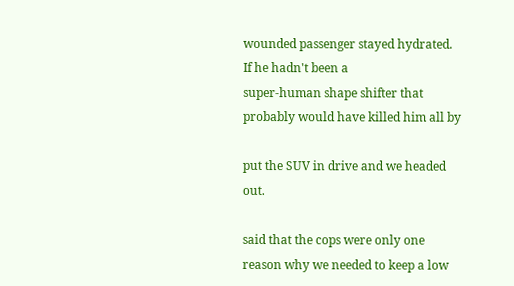wounded passenger stayed hydrated. If he hadn't been a
super-human shape shifter that probably would have killed him all by

put the SUV in drive and we headed out.

said that the cops were only one reason why we needed to keep a low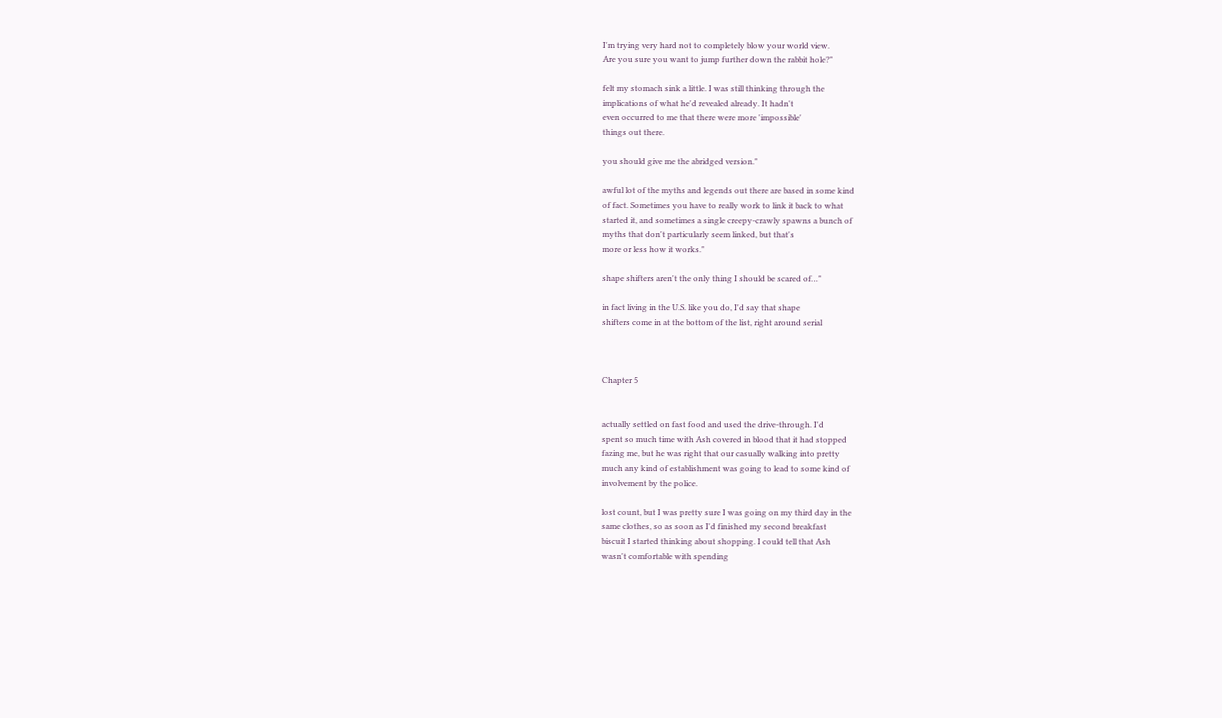I'm trying very hard not to completely blow your world view.
Are you sure you want to jump further down the rabbit hole?"

felt my stomach sink a little. I was still thinking through the
implications of what he'd revealed already. It hadn't
even occurred to me that there were more 'impossible'
things out there.

you should give me the abridged version."

awful lot of the myths and legends out there are based in some kind
of fact. Sometimes you have to really work to link it back to what
started it, and sometimes a single creepy-crawly spawns a bunch of
myths that don't particularly seem linked, but that's
more or less how it works."

shape shifters aren't the only thing I should be scared of…"

in fact living in the U.S. like you do, I'd say that shape
shifters come in at the bottom of the list, right around serial



Chapter 5


actually settled on fast food and used the drive-through. I'd
spent so much time with Ash covered in blood that it had stopped
fazing me, but he was right that our casually walking into pretty
much any kind of establishment was going to lead to some kind of
involvement by the police.

lost count, but I was pretty sure I was going on my third day in the
same clothes, so as soon as I'd finished my second breakfast
biscuit I started thinking about shopping. I could tell that Ash
wasn't comfortable with spending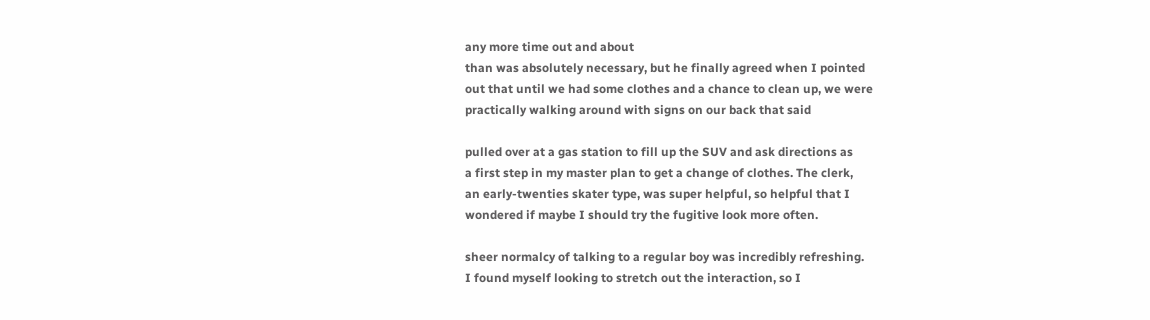any more time out and about
than was absolutely necessary, but he finally agreed when I pointed
out that until we had some clothes and a chance to clean up, we were
practically walking around with signs on our back that said

pulled over at a gas station to fill up the SUV and ask directions as
a first step in my master plan to get a change of clothes. The clerk,
an early-twenties skater type, was super helpful, so helpful that I
wondered if maybe I should try the fugitive look more often.

sheer normalcy of talking to a regular boy was incredibly refreshing.
I found myself looking to stretch out the interaction, so I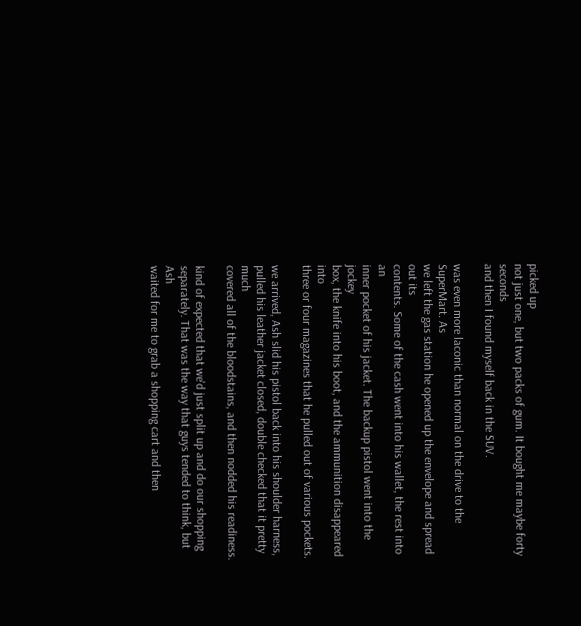picked up
not just one, but two packs of gum. It bought me maybe forty seconds
and then I found myself back in the SUV.

was even more laconic than normal on the drive to the SuperMart. As
we left the gas station he opened up the envelope and spread out its
contents. Some of the cash went into his wallet, the rest into an
inner pocket of his jacket. The backup pistol went into the jockey
box, the knife into his boot, and the ammunition disappeared into
three or four magazines that he pulled out of various pockets.

we arrived, Ash slid his pistol back into his shoulder harness,
pulled his leather jacket closed, double checked that it pretty much
covered all of the bloodstains, and then nodded his readiness.

kind of expected that we'd just split up and do our shopping
separately. That was the way that guys tended to think, but Ash
waited for me to grab a shopping cart and then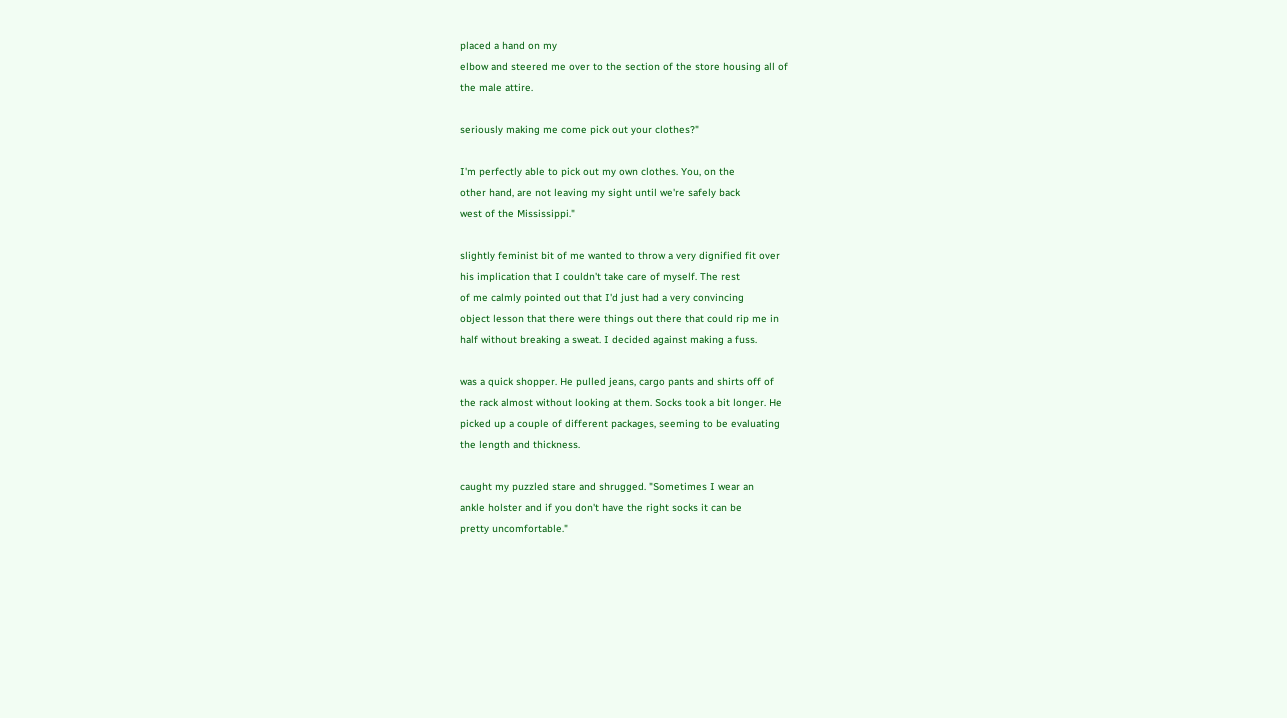placed a hand on my
elbow and steered me over to the section of the store housing all of
the male attire.

seriously making me come pick out your clothes?"

I'm perfectly able to pick out my own clothes. You, on the
other hand, are not leaving my sight until we're safely back
west of the Mississippi."

slightly feminist bit of me wanted to throw a very dignified fit over
his implication that I couldn't take care of myself. The rest
of me calmly pointed out that I'd just had a very convincing
object lesson that there were things out there that could rip me in
half without breaking a sweat. I decided against making a fuss.

was a quick shopper. He pulled jeans, cargo pants and shirts off of
the rack almost without looking at them. Socks took a bit longer. He
picked up a couple of different packages, seeming to be evaluating
the length and thickness.

caught my puzzled stare and shrugged. "Sometimes I wear an
ankle holster and if you don't have the right socks it can be
pretty uncomfortable."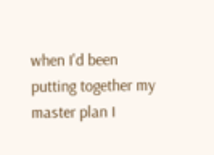when I'd been putting together my master plan I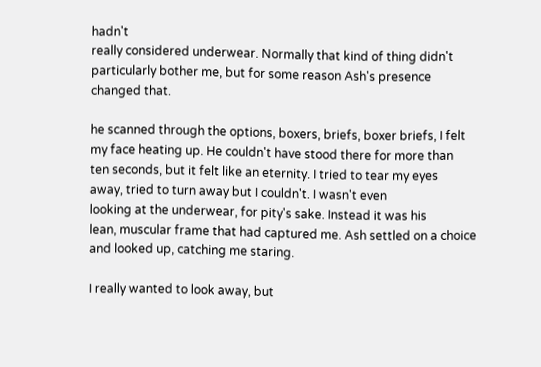hadn't
really considered underwear. Normally that kind of thing didn't
particularly bother me, but for some reason Ash's presence
changed that.

he scanned through the options, boxers, briefs, boxer briefs, I felt
my face heating up. He couldn't have stood there for more than
ten seconds, but it felt like an eternity. I tried to tear my eyes
away, tried to turn away but I couldn't. I wasn't even
looking at the underwear, for pity's sake. Instead it was his
lean, muscular frame that had captured me. Ash settled on a choice
and looked up, catching me staring.

I really wanted to look away, but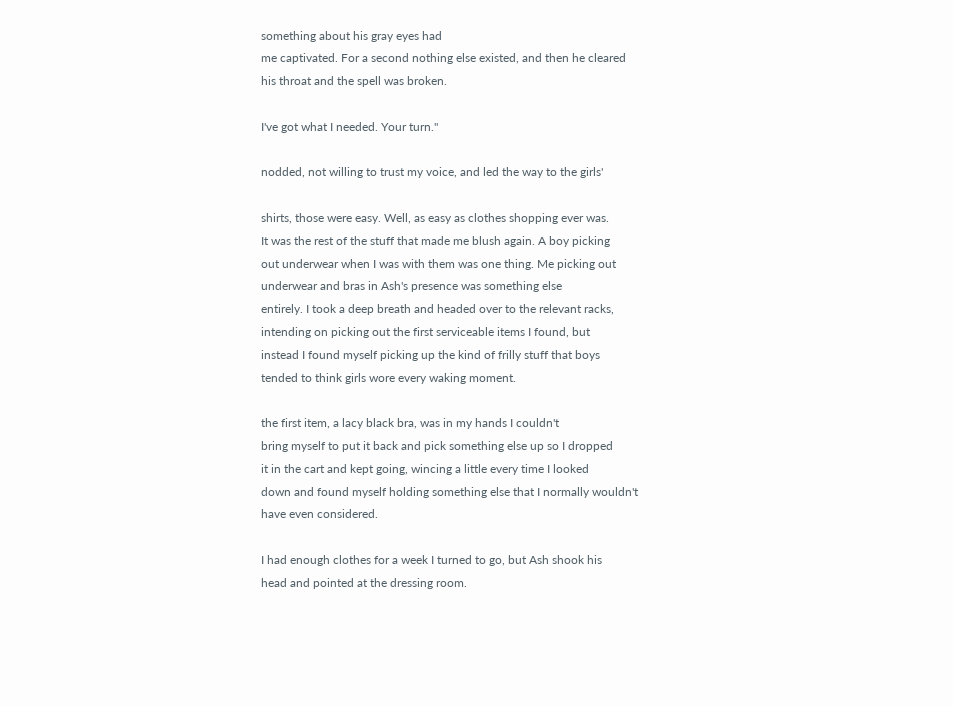something about his gray eyes had
me captivated. For a second nothing else existed, and then he cleared
his throat and the spell was broken.

I've got what I needed. Your turn."

nodded, not willing to trust my voice, and led the way to the girls'

shirts, those were easy. Well, as easy as clothes shopping ever was.
It was the rest of the stuff that made me blush again. A boy picking
out underwear when I was with them was one thing. Me picking out
underwear and bras in Ash's presence was something else
entirely. I took a deep breath and headed over to the relevant racks,
intending on picking out the first serviceable items I found, but
instead I found myself picking up the kind of frilly stuff that boys
tended to think girls wore every waking moment.

the first item, a lacy black bra, was in my hands I couldn't
bring myself to put it back and pick something else up so I dropped
it in the cart and kept going, wincing a little every time I looked
down and found myself holding something else that I normally wouldn't
have even considered.

I had enough clothes for a week I turned to go, but Ash shook his
head and pointed at the dressing room.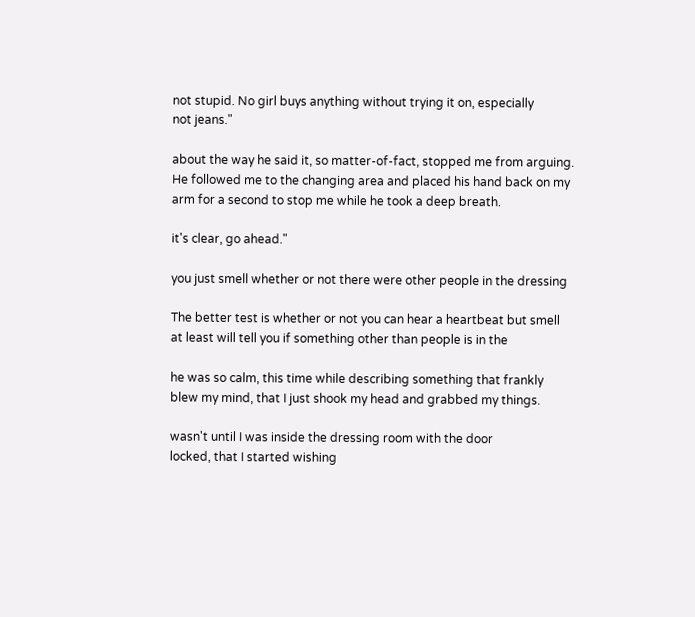not stupid. No girl buys anything without trying it on, especially
not jeans."

about the way he said it, so matter-of-fact, stopped me from arguing.
He followed me to the changing area and placed his hand back on my
arm for a second to stop me while he took a deep breath.

it's clear, go ahead."

you just smell whether or not there were other people in the dressing

The better test is whether or not you can hear a heartbeat but smell
at least will tell you if something other than people is in the

he was so calm, this time while describing something that frankly
blew my mind, that I just shook my head and grabbed my things.

wasn't until I was inside the dressing room with the door
locked, that I started wishing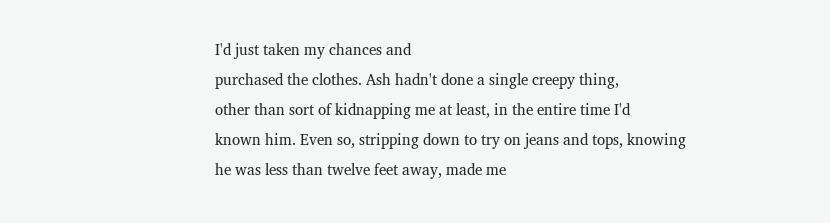I'd just taken my chances and
purchased the clothes. Ash hadn't done a single creepy thing,
other than sort of kidnapping me at least, in the entire time I'd
known him. Even so, stripping down to try on jeans and tops, knowing
he was less than twelve feet away, made me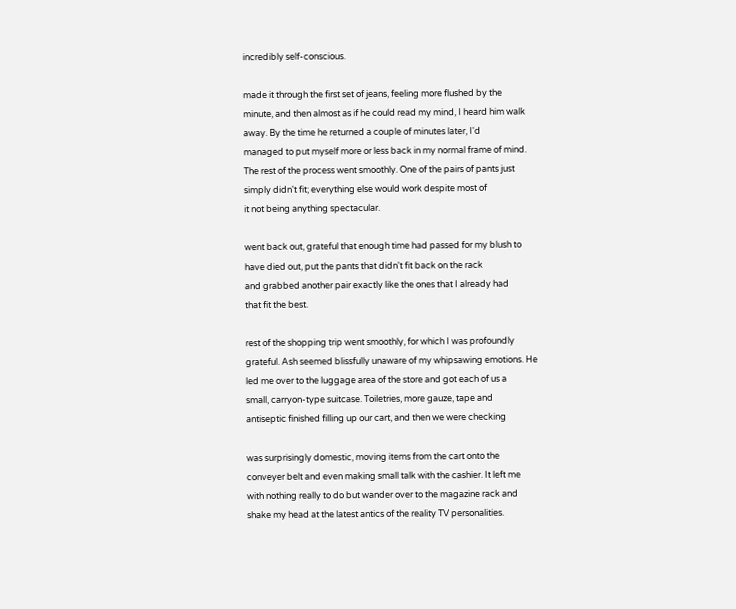incredibly self-conscious.

made it through the first set of jeans, feeling more flushed by the
minute, and then almost as if he could read my mind, I heard him walk
away. By the time he returned a couple of minutes later, I'd
managed to put myself more or less back in my normal frame of mind.
The rest of the process went smoothly. One of the pairs of pants just
simply didn't fit; everything else would work despite most of
it not being anything spectacular.

went back out, grateful that enough time had passed for my blush to
have died out, put the pants that didn't fit back on the rack
and grabbed another pair exactly like the ones that I already had
that fit the best.

rest of the shopping trip went smoothly, for which I was profoundly
grateful. Ash seemed blissfully unaware of my whipsawing emotions. He
led me over to the luggage area of the store and got each of us a
small, carryon-type suitcase. Toiletries, more gauze, tape and
antiseptic finished filling up our cart, and then we were checking

was surprisingly domestic, moving items from the cart onto the
conveyer belt and even making small talk with the cashier. It left me
with nothing really to do but wander over to the magazine rack and
shake my head at the latest antics of the reality TV personalities.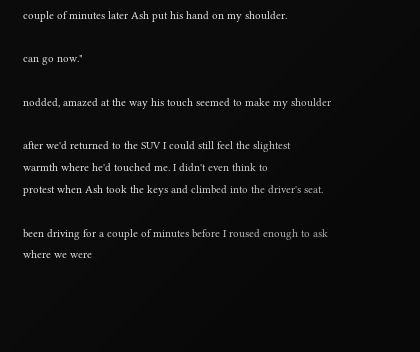couple of minutes later Ash put his hand on my shoulder.

can go now."

nodded, amazed at the way his touch seemed to make my shoulder

after we'd returned to the SUV I could still feel the slightest
warmth where he'd touched me. I didn't even think to
protest when Ash took the keys and climbed into the driver's seat.

been driving for a couple of minutes before I roused enough to ask
where we were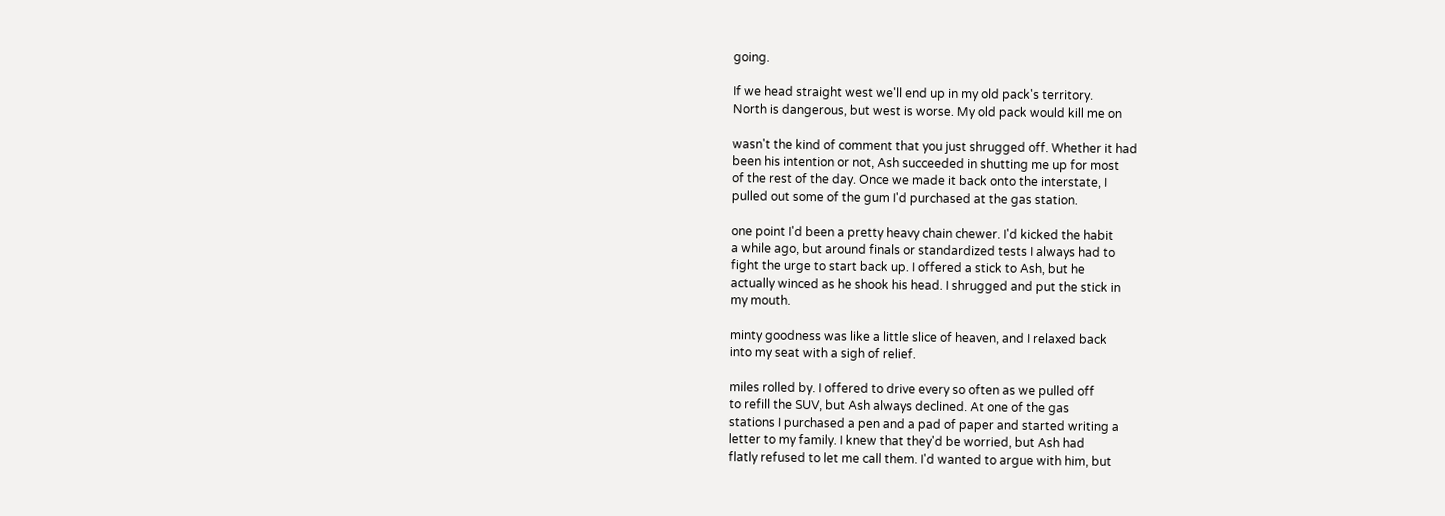going.

If we head straight west we'll end up in my old pack's territory.
North is dangerous, but west is worse. My old pack would kill me on

wasn't the kind of comment that you just shrugged off. Whether it had
been his intention or not, Ash succeeded in shutting me up for most
of the rest of the day. Once we made it back onto the interstate, I
pulled out some of the gum I'd purchased at the gas station.

one point I'd been a pretty heavy chain chewer. I'd kicked the habit
a while ago, but around finals or standardized tests I always had to
fight the urge to start back up. I offered a stick to Ash, but he
actually winced as he shook his head. I shrugged and put the stick in
my mouth.

minty goodness was like a little slice of heaven, and I relaxed back
into my seat with a sigh of relief.

miles rolled by. I offered to drive every so often as we pulled off
to refill the SUV, but Ash always declined. At one of the gas
stations I purchased a pen and a pad of paper and started writing a
letter to my family. I knew that they'd be worried, but Ash had
flatly refused to let me call them. I'd wanted to argue with him, but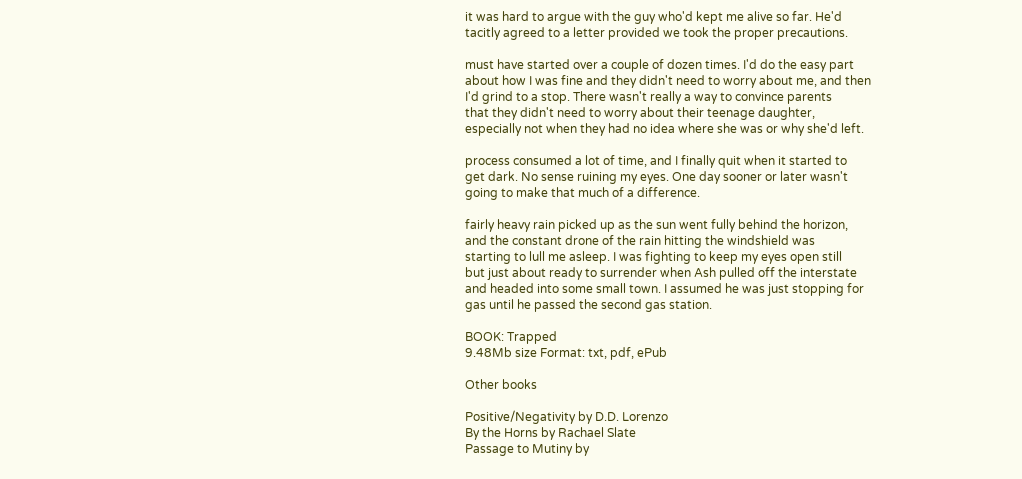it was hard to argue with the guy who'd kept me alive so far. He'd
tacitly agreed to a letter provided we took the proper precautions.

must have started over a couple of dozen times. I'd do the easy part
about how I was fine and they didn't need to worry about me, and then
I'd grind to a stop. There wasn't really a way to convince parents
that they didn't need to worry about their teenage daughter,
especially not when they had no idea where she was or why she'd left.

process consumed a lot of time, and I finally quit when it started to
get dark. No sense ruining my eyes. One day sooner or later wasn't
going to make that much of a difference.

fairly heavy rain picked up as the sun went fully behind the horizon,
and the constant drone of the rain hitting the windshield was
starting to lull me asleep. I was fighting to keep my eyes open still
but just about ready to surrender when Ash pulled off the interstate
and headed into some small town. I assumed he was just stopping for
gas until he passed the second gas station.

BOOK: Trapped
9.48Mb size Format: txt, pdf, ePub

Other books

Positive/Negativity by D.D. Lorenzo
By the Horns by Rachael Slate
Passage to Mutiny by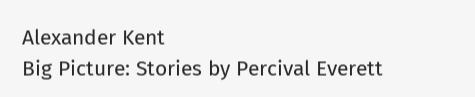Alexander Kent
Big Picture: Stories by Percival Everett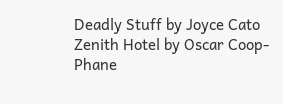Deadly Stuff by Joyce Cato
Zenith Hotel by Oscar Coop-Phane